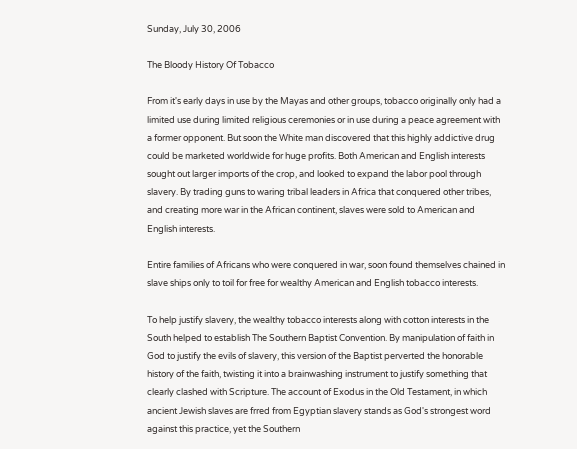Sunday, July 30, 2006

The Bloody History Of Tobacco

From it's early days in use by the Mayas and other groups, tobacco originally only had a limited use during limited religious ceremonies or in use during a peace agreement with a former opponent. But soon the White man discovered that this highly addictive drug could be marketed worldwide for huge profits. Both American and English interests sought out larger imports of the crop, and looked to expand the labor pool through slavery. By trading guns to waring tribal leaders in Africa that conquered other tribes, and creating more war in the African continent, slaves were sold to American and English interests.

Entire families of Africans who were conquered in war, soon found themselves chained in slave ships only to toil for free for wealthy American and English tobacco interests.

To help justify slavery, the wealthy tobacco interests along with cotton interests in the South helped to establish The Southern Baptist Convention. By manipulation of faith in God to justify the evils of slavery, this version of the Baptist perverted the honorable history of the faith, twisting it into a brainwashing instrument to justify something that clearly clashed with Scripture. The account of Exodus in the Old Testament, in which ancient Jewish slaves are frred from Egyptian slavery stands as God's strongest word against this practice, yet the Southern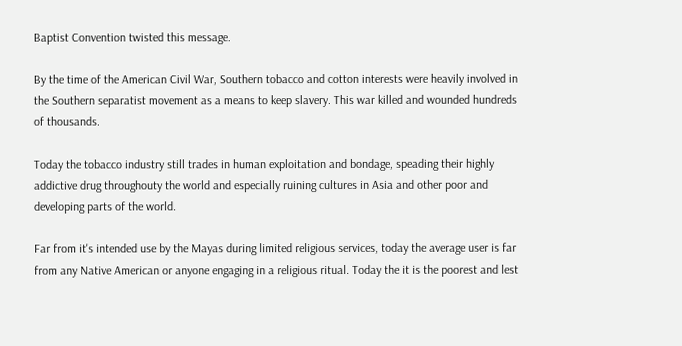Baptist Convention twisted this message.

By the time of the American Civil War, Southern tobacco and cotton interests were heavily involved in the Southern separatist movement as a means to keep slavery. This war killed and wounded hundreds of thousands.

Today the tobacco industry still trades in human exploitation and bondage, speading their highly addictive drug throughouty the world and especially ruining cultures in Asia and other poor and developing parts of the world.

Far from it's intended use by the Mayas during limited religious services, today the average user is far from any Native American or anyone engaging in a religious ritual. Today the it is the poorest and lest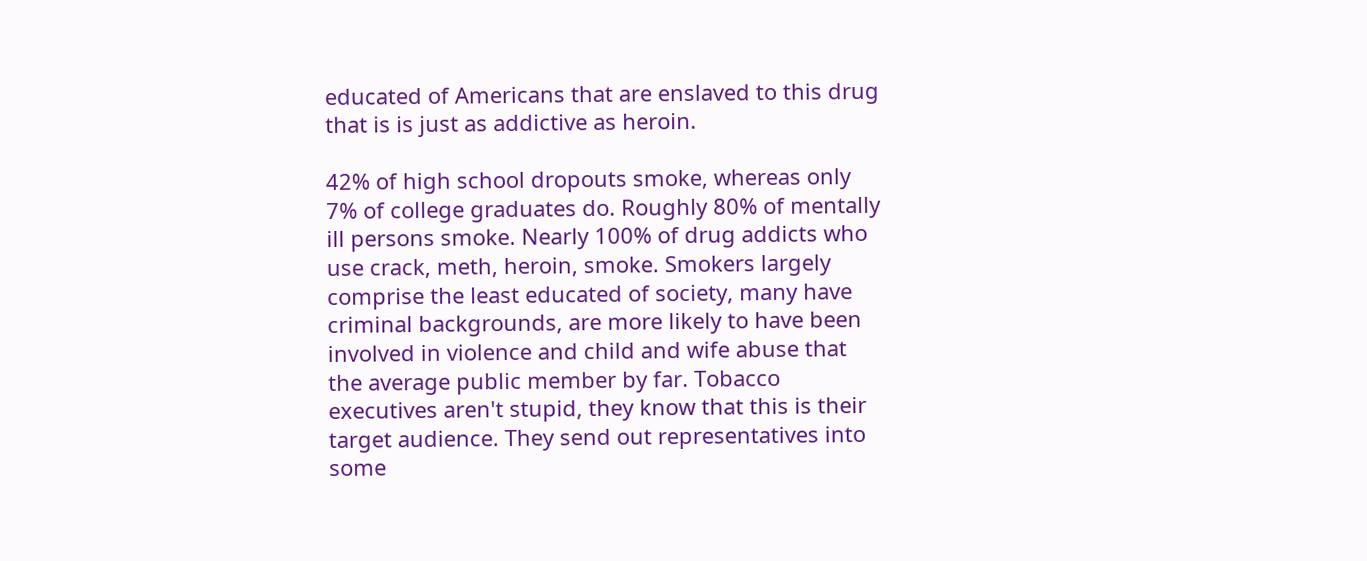educated of Americans that are enslaved to this drug that is is just as addictive as heroin.

42% of high school dropouts smoke, whereas only 7% of college graduates do. Roughly 80% of mentally ill persons smoke. Nearly 100% of drug addicts who use crack, meth, heroin, smoke. Smokers largely comprise the least educated of society, many have criminal backgrounds, are more likely to have been involved in violence and child and wife abuse that the average public member by far. Tobacco executives aren't stupid, they know that this is their target audience. They send out representatives into some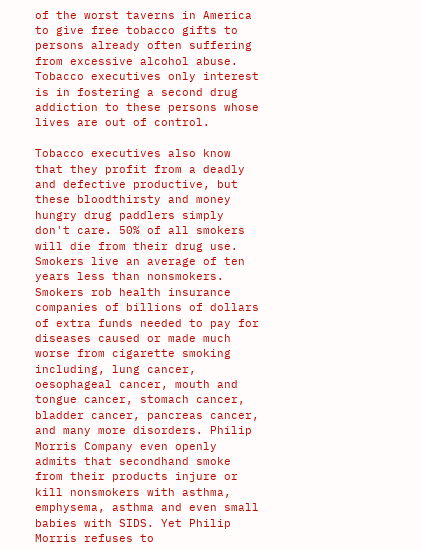of the worst taverns in America to give free tobacco gifts to persons already often suffering from excessive alcohol abuse. Tobacco executives only interest is in fostering a second drug addiction to these persons whose lives are out of control.

Tobacco executives also know that they profit from a deadly and defective productive, but these bloodthirsty and money hungry drug paddlers simply don't care. 50% of all smokers will die from their drug use. Smokers live an average of ten years less than nonsmokers. Smokers rob health insurance companies of billions of dollars of extra funds needed to pay for diseases caused or made much worse from cigarette smoking including, lung cancer, oesophageal cancer, mouth and tongue cancer, stomach cancer, bladder cancer, pancreas cancer, and many more disorders. Philip Morris Company even openly admits that secondhand smoke from their products injure or kill nonsmokers with asthma, emphysema, asthma and even small babies with SIDS. Yet Philip Morris refuses to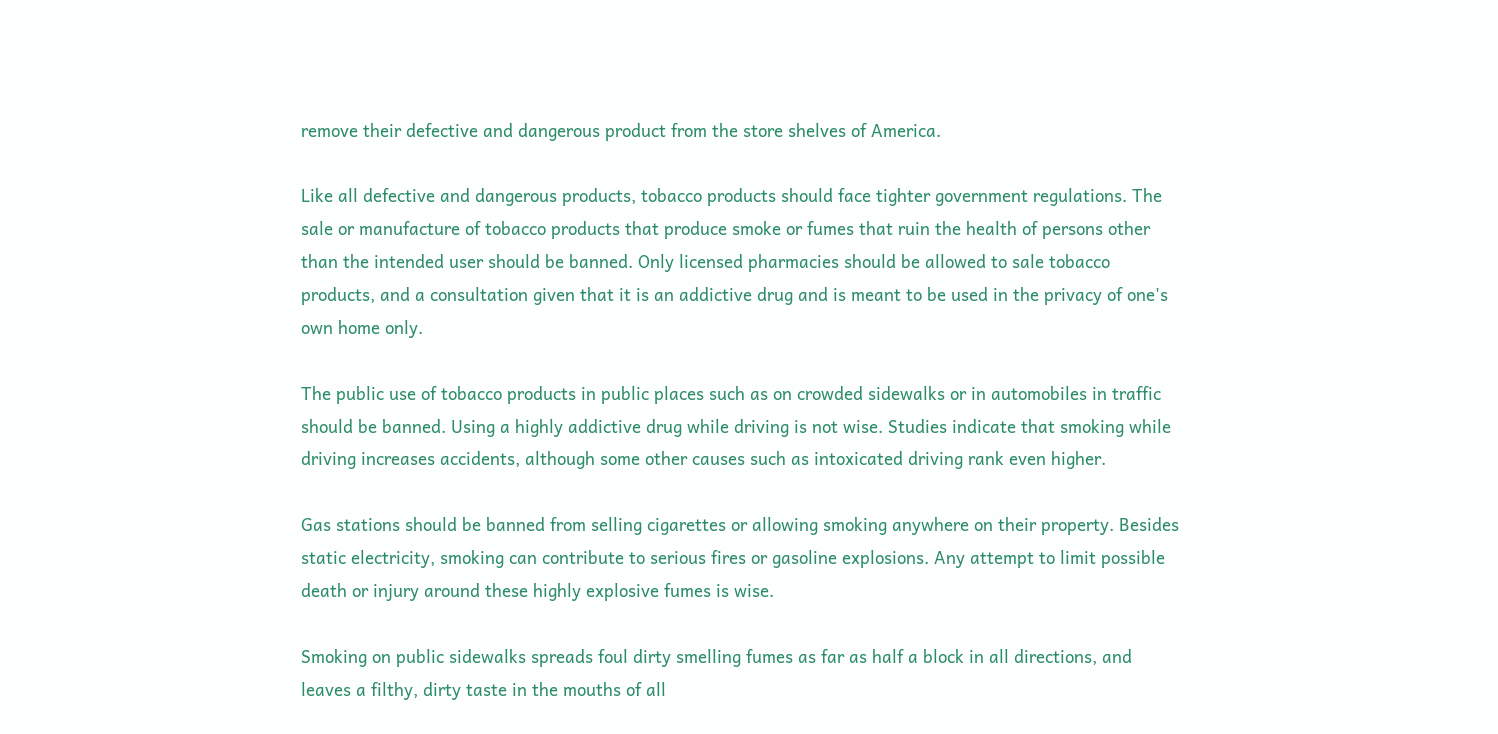remove their defective and dangerous product from the store shelves of America.

Like all defective and dangerous products, tobacco products should face tighter government regulations. The sale or manufacture of tobacco products that produce smoke or fumes that ruin the health of persons other than the intended user should be banned. Only licensed pharmacies should be allowed to sale tobacco products, and a consultation given that it is an addictive drug and is meant to be used in the privacy of one's own home only.

The public use of tobacco products in public places such as on crowded sidewalks or in automobiles in traffic should be banned. Using a highly addictive drug while driving is not wise. Studies indicate that smoking while driving increases accidents, although some other causes such as intoxicated driving rank even higher.

Gas stations should be banned from selling cigarettes or allowing smoking anywhere on their property. Besides static electricity, smoking can contribute to serious fires or gasoline explosions. Any attempt to limit possible death or injury around these highly explosive fumes is wise.

Smoking on public sidewalks spreads foul dirty smelling fumes as far as half a block in all directions, and leaves a filthy, dirty taste in the mouths of all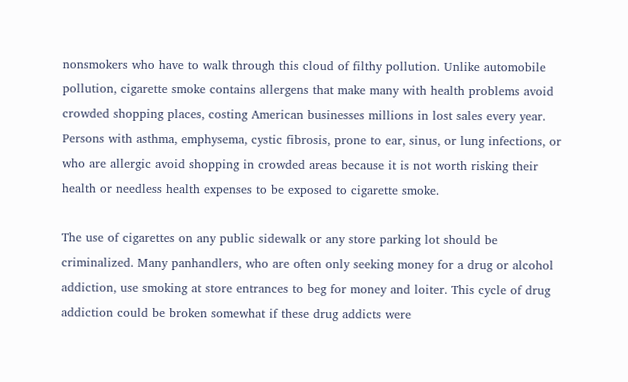nonsmokers who have to walk through this cloud of filthy pollution. Unlike automobile pollution, cigarette smoke contains allergens that make many with health problems avoid crowded shopping places, costing American businesses millions in lost sales every year. Persons with asthma, emphysema, cystic fibrosis, prone to ear, sinus, or lung infections, or who are allergic avoid shopping in crowded areas because it is not worth risking their health or needless health expenses to be exposed to cigarette smoke.

The use of cigarettes on any public sidewalk or any store parking lot should be criminalized. Many panhandlers, who are often only seeking money for a drug or alcohol addiction, use smoking at store entrances to beg for money and loiter. This cycle of drug addiction could be broken somewhat if these drug addicts were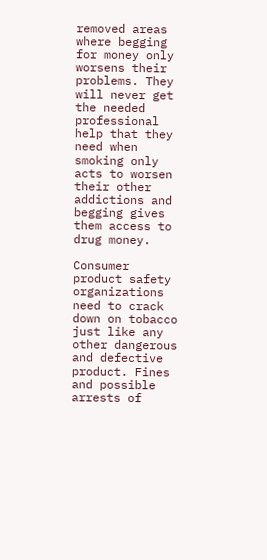removed areas where begging for money only worsens their problems. They will never get the needed professional help that they need when smoking only acts to worsen their other addictions and begging gives them access to drug money.

Consumer product safety organizations need to crack down on tobacco just like any other dangerous and defective product. Fines and possible arrests of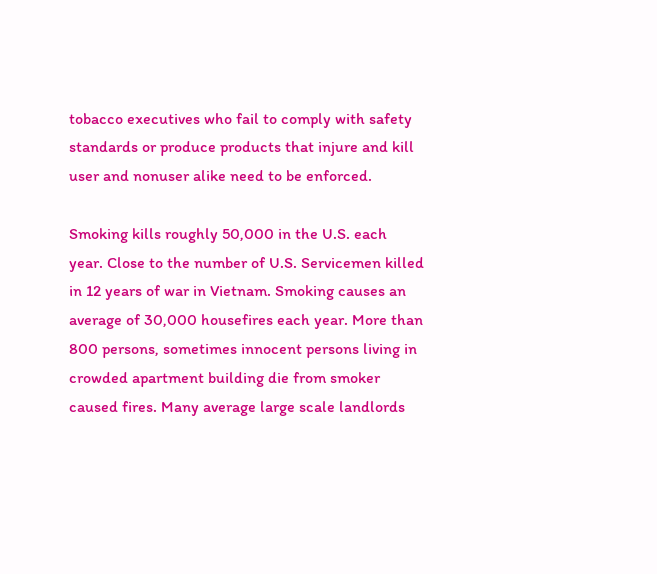tobacco executives who fail to comply with safety standards or produce products that injure and kill user and nonuser alike need to be enforced.

Smoking kills roughly 50,000 in the U.S. each year. Close to the number of U.S. Servicemen killed in 12 years of war in Vietnam. Smoking causes an average of 30,000 housefires each year. More than 800 persons, sometimes innocent persons living in crowded apartment building die from smoker caused fires. Many average large scale landlords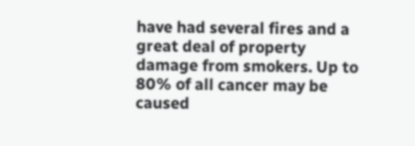have had several fires and a great deal of property damage from smokers. Up to 80% of all cancer may be caused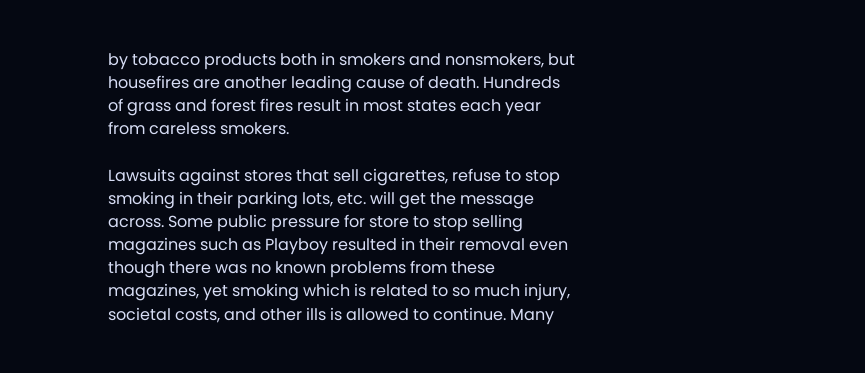by tobacco products both in smokers and nonsmokers, but housefires are another leading cause of death. Hundreds of grass and forest fires result in most states each year from careless smokers.

Lawsuits against stores that sell cigarettes, refuse to stop smoking in their parking lots, etc. will get the message across. Some public pressure for store to stop selling magazines such as Playboy resulted in their removal even though there was no known problems from these magazines, yet smoking which is related to so much injury, societal costs, and other ills is allowed to continue. Many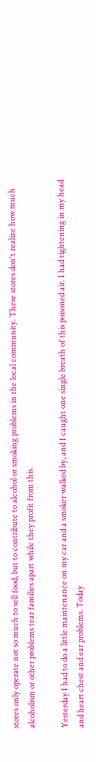stores only operate not so much to sell food, but to contribute to alcohol or smoking problems in the local community. These stores don't realize how much alcoholism or other problems tear families apart while they profit from this.

Yesterday I had to do a little maintenance on my car and a smoker walked by, and I caught one single breath of this poisoned air. I had tightening in my head and heart chest and ear problems. Today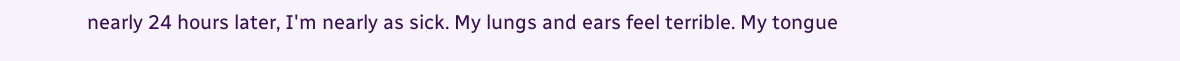nearly 24 hours later, I'm nearly as sick. My lungs and ears feel terrible. My tongue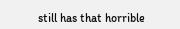still has that horrible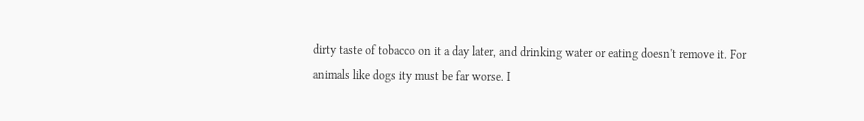dirty taste of tobacco on it a day later, and drinking water or eating doesn't remove it. For animals like dogs ity must be far worse. I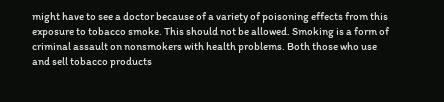might have to see a doctor because of a variety of poisoning effects from this exposure to tobacco smoke. This should not be allowed. Smoking is a form of criminal assault on nonsmokers with health problems. Both those who use and sell tobacco products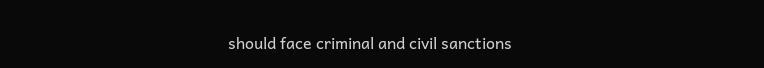should face criminal and civil sanctions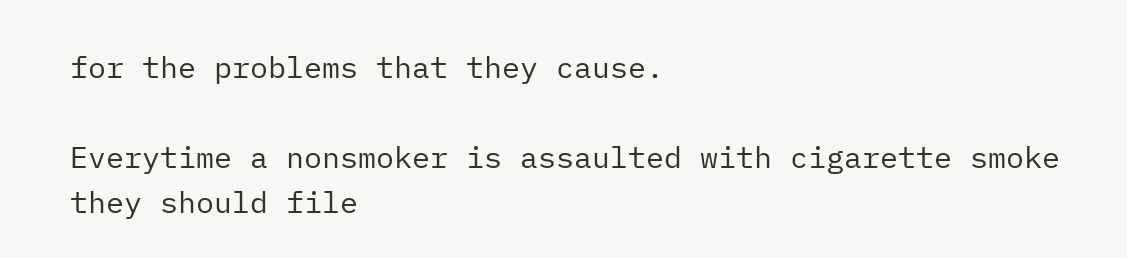for the problems that they cause.

Everytime a nonsmoker is assaulted with cigarette smoke they should file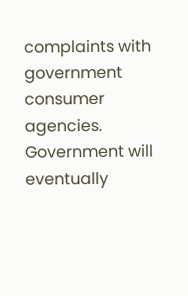complaints with government consumer agencies. Government will eventually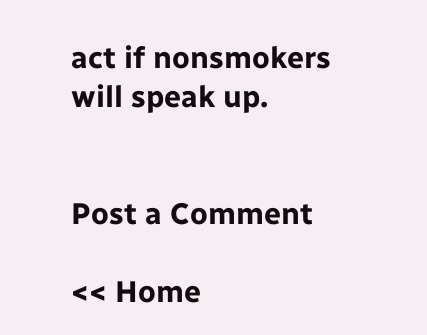act if nonsmokers will speak up.


Post a Comment

<< Home